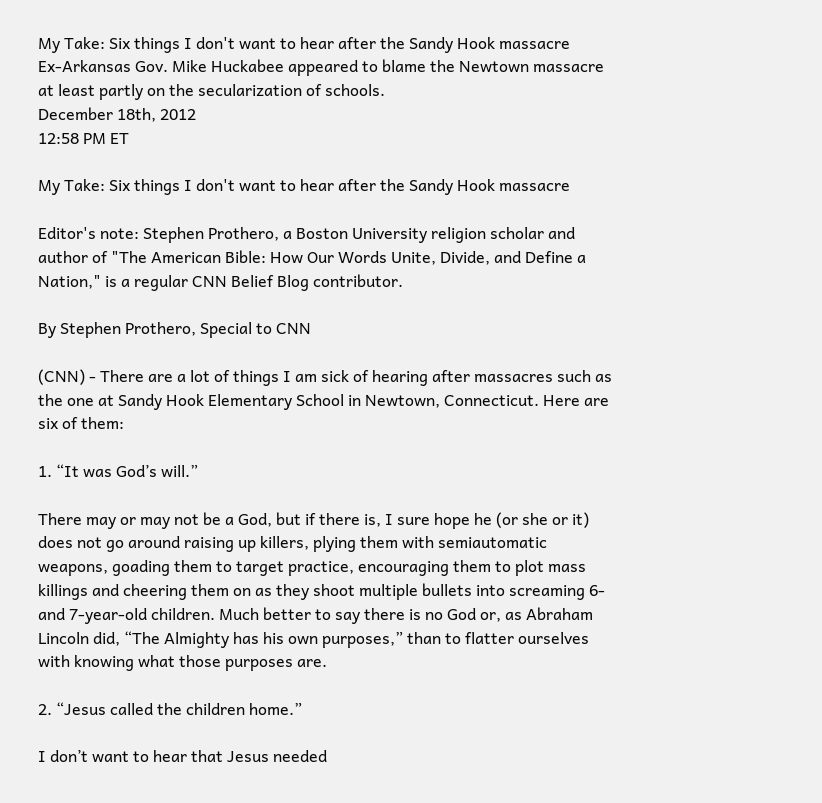My Take: Six things I don't want to hear after the Sandy Hook massacre
Ex-Arkansas Gov. Mike Huckabee appeared to blame the Newtown massacre at least partly on the secularization of schools.
December 18th, 2012
12:58 PM ET

My Take: Six things I don't want to hear after the Sandy Hook massacre

Editor's note: Stephen Prothero, a Boston University religion scholar and author of "The American Bible: How Our Words Unite, Divide, and Define a Nation," is a regular CNN Belief Blog contributor.

By Stephen Prothero, Special to CNN

(CNN) - There are a lot of things I am sick of hearing after massacres such as the one at Sandy Hook Elementary School in Newtown, Connecticut. Here are six of them:

1. “It was God’s will.”

There may or may not be a God, but if there is, I sure hope he (or she or it) does not go around raising up killers, plying them with semiautomatic weapons, goading them to target practice, encouraging them to plot mass killings and cheering them on as they shoot multiple bullets into screaming 6- and 7-year-old children. Much better to say there is no God or, as Abraham Lincoln did, “The Almighty has his own purposes,” than to flatter ourselves with knowing what those purposes are.

2. “Jesus called the children home.”

I don’t want to hear that Jesus needed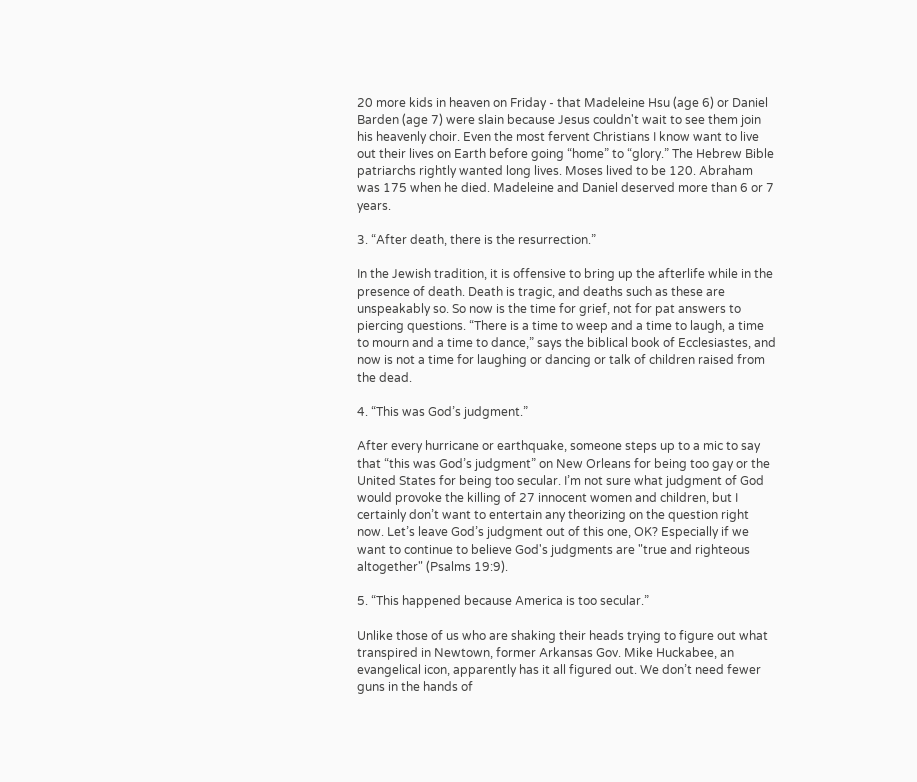20 more kids in heaven on Friday - that Madeleine Hsu (age 6) or Daniel Barden (age 7) were slain because Jesus couldn't wait to see them join his heavenly choir. Even the most fervent Christians I know want to live out their lives on Earth before going “home” to “glory.” The Hebrew Bible patriarchs rightly wanted long lives. Moses lived to be 120. Abraham was 175 when he died. Madeleine and Daniel deserved more than 6 or 7 years.

3. “After death, there is the resurrection.”

In the Jewish tradition, it is offensive to bring up the afterlife while in the presence of death. Death is tragic, and deaths such as these are unspeakably so. So now is the time for grief, not for pat answers to piercing questions. “There is a time to weep and a time to laugh, a time to mourn and a time to dance,” says the biblical book of Ecclesiastes, and now is not a time for laughing or dancing or talk of children raised from the dead.

4. “This was God’s judgment.”

After every hurricane or earthquake, someone steps up to a mic to say that “this was God’s judgment” on New Orleans for being too gay or the United States for being too secular. I’m not sure what judgment of God would provoke the killing of 27 innocent women and children, but I certainly don’t want to entertain any theorizing on the question right now. Let’s leave God’s judgment out of this one, OK? Especially if we want to continue to believe God's judgments are "true and righteous altogether" (Psalms 19:9).

5. “This happened because America is too secular.”

Unlike those of us who are shaking their heads trying to figure out what transpired in Newtown, former Arkansas Gov. Mike Huckabee, an evangelical icon, apparently has it all figured out. We don’t need fewer guns in the hands of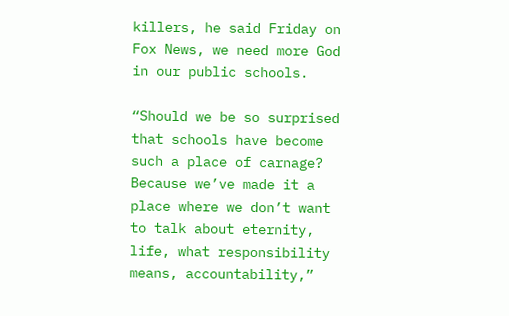killers, he said Friday on Fox News, we need more God in our public schools.

“Should we be so surprised that schools have become such a place of carnage? Because we’ve made it a place where we don’t want to talk about eternity, life, what responsibility means, accountability,”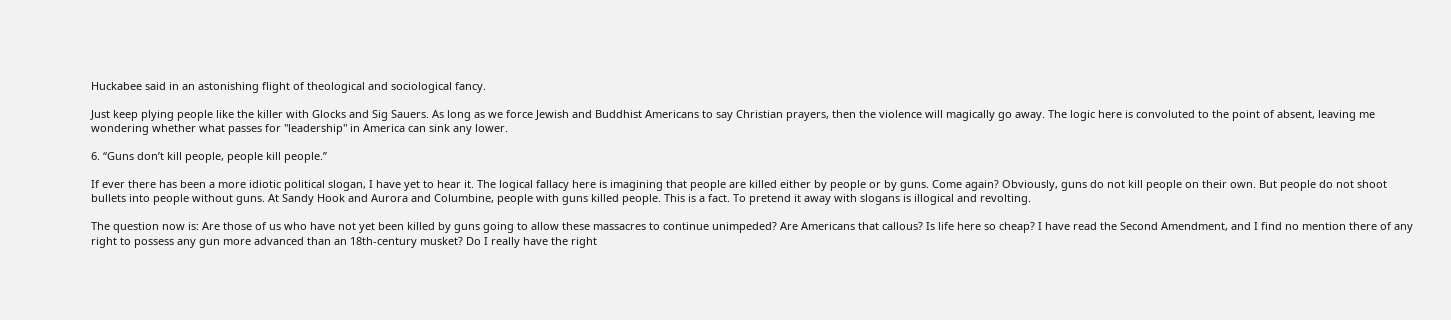Huckabee said in an astonishing flight of theological and sociological fancy.

Just keep plying people like the killer with Glocks and Sig Sauers. As long as we force Jewish and Buddhist Americans to say Christian prayers, then the violence will magically go away. The logic here is convoluted to the point of absent, leaving me wondering whether what passes for "leadership" in America can sink any lower.

6. “Guns don’t kill people, people kill people.”

If ever there has been a more idiotic political slogan, I have yet to hear it. The logical fallacy here is imagining that people are killed either by people or by guns. Come again? Obviously, guns do not kill people on their own. But people do not shoot bullets into people without guns. At Sandy Hook and Aurora and Columbine, people with guns killed people. This is a fact. To pretend it away with slogans is illogical and revolting.

The question now is: Are those of us who have not yet been killed by guns going to allow these massacres to continue unimpeded? Are Americans that callous? Is life here so cheap? I have read the Second Amendment, and I find no mention there of any right to possess any gun more advanced than an 18th-century musket? Do I really have the right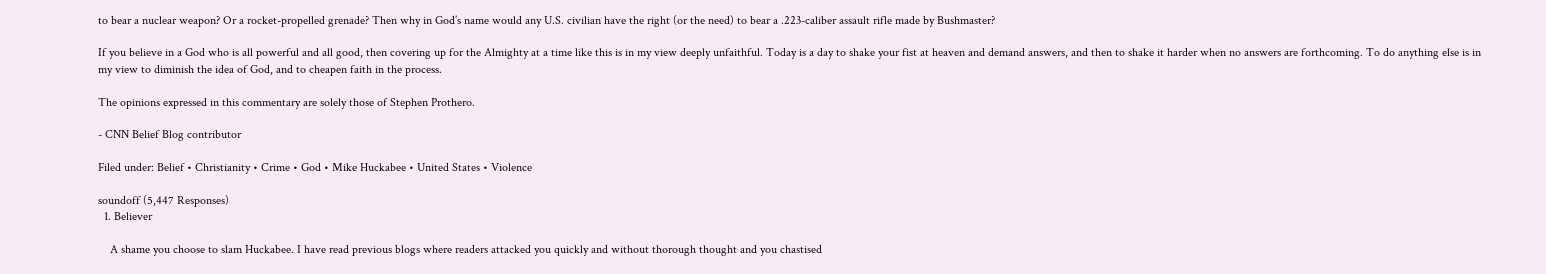to bear a nuclear weapon? Or a rocket-propelled grenade? Then why in God’s name would any U.S. civilian have the right (or the need) to bear a .223-caliber assault rifle made by Bushmaster?

If you believe in a God who is all powerful and all good, then covering up for the Almighty at a time like this is in my view deeply unfaithful. Today is a day to shake your fist at heaven and demand answers, and then to shake it harder when no answers are forthcoming. To do anything else is in my view to diminish the idea of God, and to cheapen faith in the process.

The opinions expressed in this commentary are solely those of Stephen Prothero.

- CNN Belief Blog contributor

Filed under: Belief • Christianity • Crime • God • Mike Huckabee • United States • Violence

soundoff (5,447 Responses)
  1. Believer

    A shame you choose to slam Huckabee. I have read previous blogs where readers attacked you quickly and without thorough thought and you chastised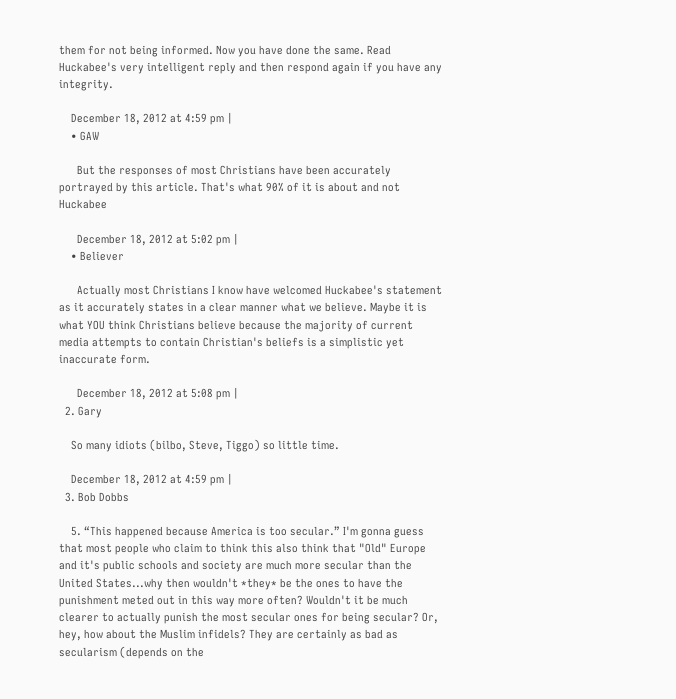them for not being informed. Now you have done the same. Read Huckabee's very intelligent reply and then respond again if you have any integrity.

    December 18, 2012 at 4:59 pm |
    • GAW

      But the responses of most Christians have been accurately portrayed by this article. That's what 90% of it is about and not Huckabee

      December 18, 2012 at 5:02 pm |
    • Believer

      Actually most Christians I know have welcomed Huckabee's statement as it accurately states in a clear manner what we believe. Maybe it is what YOU think Christians believe because the majority of current media attempts to contain Christian's beliefs is a simplistic yet inaccurate form.

      December 18, 2012 at 5:08 pm |
  2. Gary

    So many idiots (bilbo, Steve, Tiggo) so little time.

    December 18, 2012 at 4:59 pm |
  3. Bob Dobbs

    5. “This happened because America is too secular.” I'm gonna guess that most people who claim to think this also think that "Old" Europe and it's public schools and society are much more secular than the United States...why then wouldn't *they* be the ones to have the punishment meted out in this way more often? Wouldn't it be much clearer to actually punish the most secular ones for being secular? Or, hey, how about the Muslim infidels? They are certainly as bad as secularism (depends on the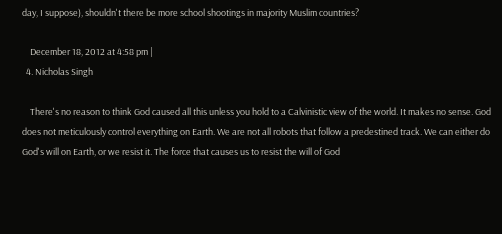day, I suppose), shouldn't there be more school shootings in majority Muslim countries?

    December 18, 2012 at 4:58 pm |
  4. Nicholas Singh

    There's no reason to think God caused all this unless you hold to a Calvinistic view of the world. It makes no sense. God does not meticulously control everything on Earth. We are not all robots that follow a predestined track. We can either do God's will on Earth, or we resist it. The force that causes us to resist the will of God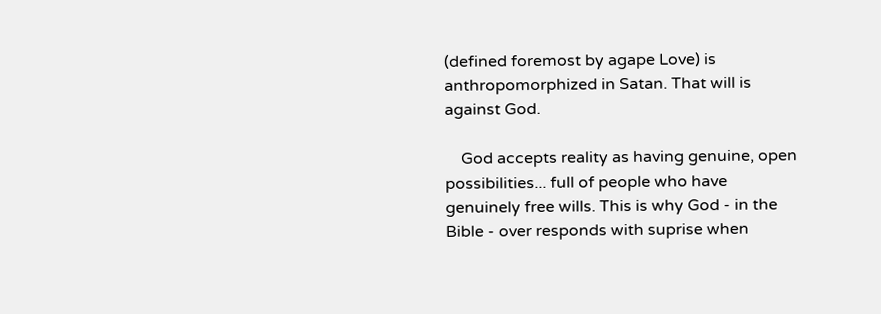(defined foremost by agape Love) is anthropomorphized in Satan. That will is against God.

    God accepts reality as having genuine, open possibilities... full of people who have genuinely free wills. This is why God - in the Bible - over responds with suprise when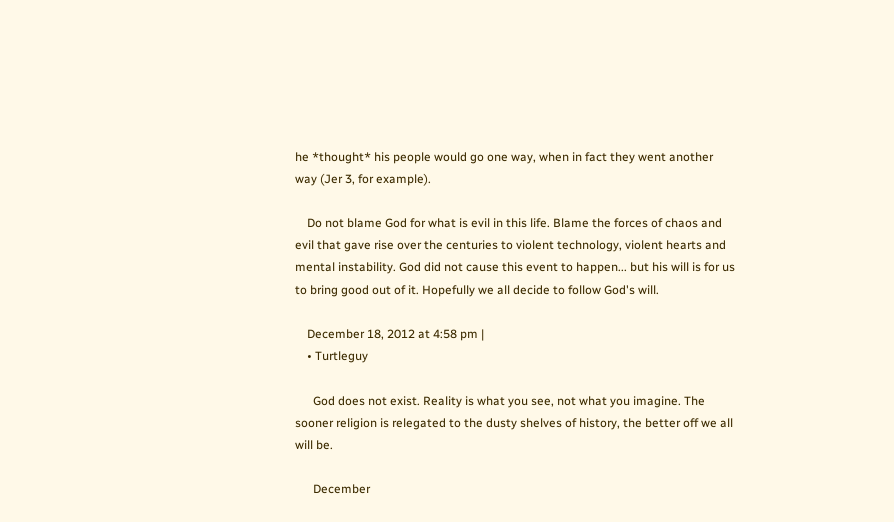he *thought* his people would go one way, when in fact they went another way (Jer 3, for example).

    Do not blame God for what is evil in this life. Blame the forces of chaos and evil that gave rise over the centuries to violent technology, violent hearts and mental instability. God did not cause this event to happen... but his will is for us to bring good out of it. Hopefully we all decide to follow God's will.

    December 18, 2012 at 4:58 pm |
    • Turtleguy

      God does not exist. Reality is what you see, not what you imagine. The sooner religion is relegated to the dusty shelves of history, the better off we all will be.

      December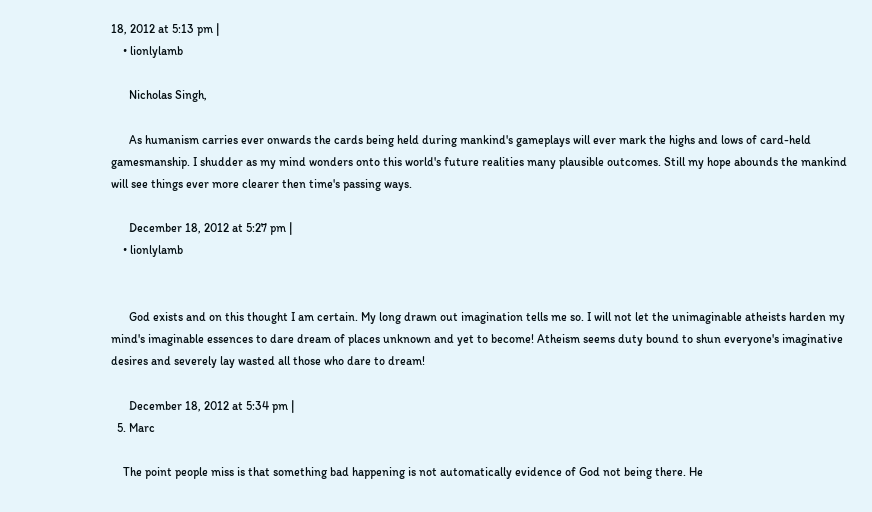18, 2012 at 5:13 pm |
    • lionlylamb

      Nicholas Singh,

      As humanism carries ever onwards the cards being held during mankind's gameplays will ever mark the highs and lows of card-held gamesmanship. I shudder as my mind wonders onto this world's future realities many plausible outcomes. Still my hope abounds the mankind will see things ever more clearer then time's passing ways.

      December 18, 2012 at 5:27 pm |
    • lionlylamb


      God exists and on this thought I am certain. My long drawn out imagination tells me so. I will not let the unimaginable atheists harden my mind's imaginable essences to dare dream of places unknown and yet to become! Atheism seems duty bound to shun everyone's imaginative desires and severely lay wasted all those who dare to dream!

      December 18, 2012 at 5:34 pm |
  5. Marc

    The point people miss is that something bad happening is not automatically evidence of God not being there. He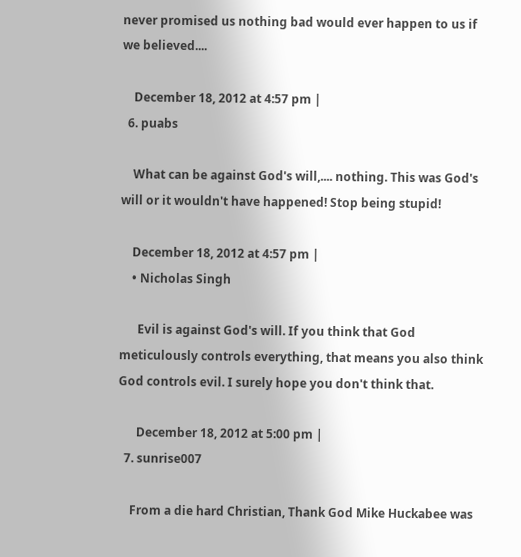never promised us nothing bad would ever happen to us if we believed....

    December 18, 2012 at 4:57 pm |
  6. puabs

    What can be against God's will,.... nothing. This was God's will or it wouldn't have happened! Stop being stupid!

    December 18, 2012 at 4:57 pm |
    • Nicholas Singh

      Evil is against God's will. If you think that God meticulously controls everything, that means you also think God controls evil. I surely hope you don't think that.

      December 18, 2012 at 5:00 pm |
  7. sunrise007

    From a die hard Christian, Thank God Mike Huckabee was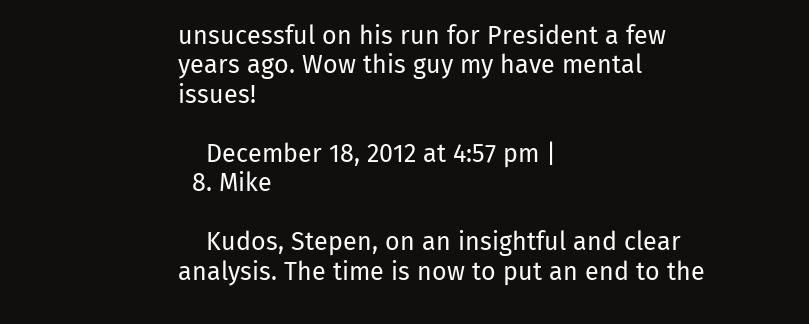unsucessful on his run for President a few years ago. Wow this guy my have mental issues!

    December 18, 2012 at 4:57 pm |
  8. Mike

    Kudos, Stepen, on an insightful and clear analysis. The time is now to put an end to the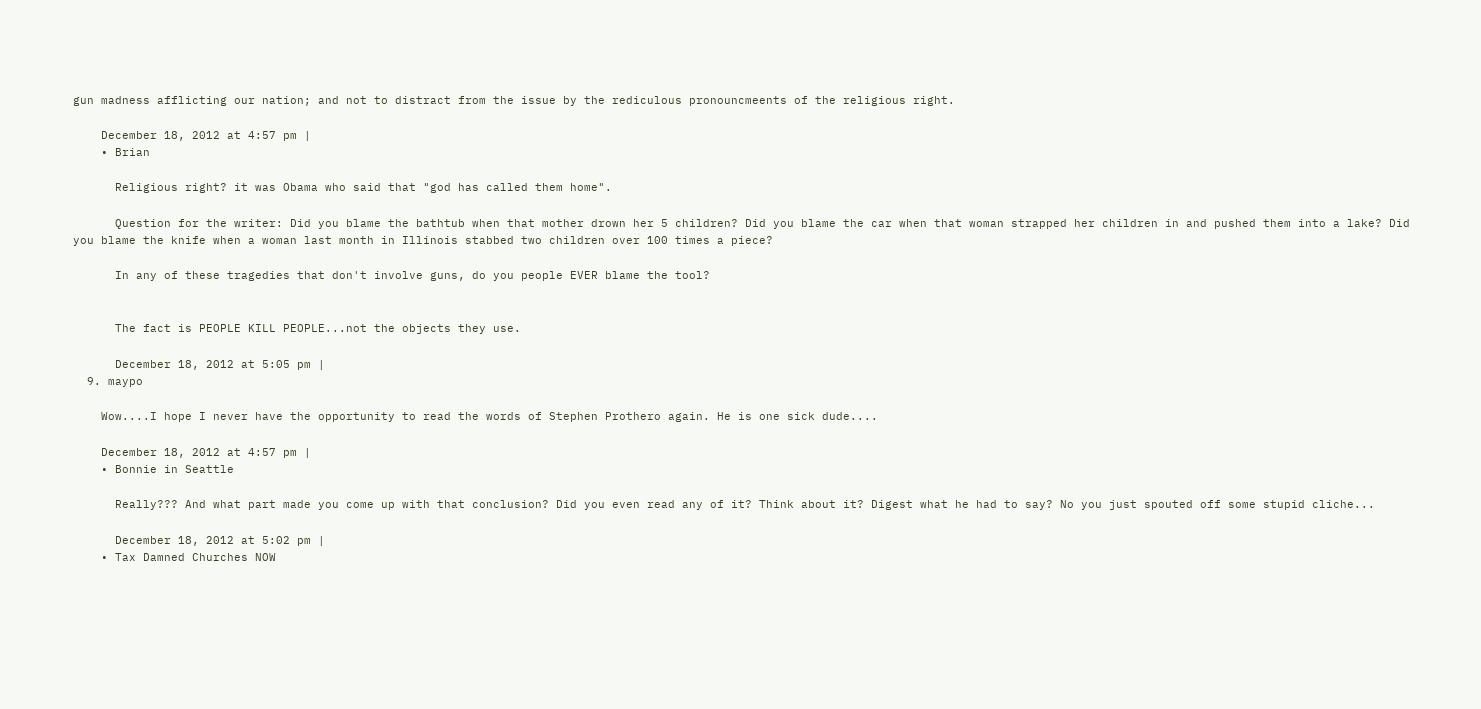gun madness afflicting our nation; and not to distract from the issue by the rediculous pronouncmeents of the religious right.

    December 18, 2012 at 4:57 pm |
    • Brian

      Religious right? it was Obama who said that "god has called them home".

      Question for the writer: Did you blame the bathtub when that mother drown her 5 children? Did you blame the car when that woman strapped her children in and pushed them into a lake? Did you blame the knife when a woman last month in Illinois stabbed two children over 100 times a piece?

      In any of these tragedies that don't involve guns, do you people EVER blame the tool?


      The fact is PEOPLE KILL PEOPLE...not the objects they use.

      December 18, 2012 at 5:05 pm |
  9. maypo

    Wow....I hope I never have the opportunity to read the words of Stephen Prothero again. He is one sick dude....

    December 18, 2012 at 4:57 pm |
    • Bonnie in Seattle

      Really??? And what part made you come up with that conclusion? Did you even read any of it? Think about it? Digest what he had to say? No you just spouted off some stupid cliche...

      December 18, 2012 at 5:02 pm |
    • Tax Damned Churches NOW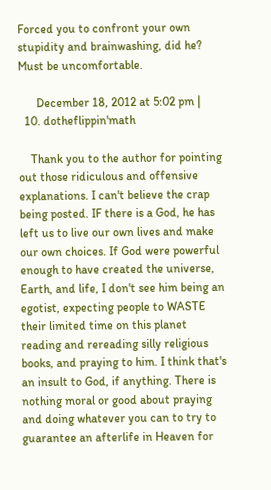Forced you to confront your own stupidity and brainwashing, did he? Must be uncomfortable.

      December 18, 2012 at 5:02 pm |
  10. dotheflippin'math

    Thank you to the author for pointing out those ridiculous and offensive explanations. I can't believe the crap being posted. IF there is a God, he has left us to live our own lives and make our own choices. If God were powerful enough to have created the universe, Earth, and life, I don't see him being an egotist, expecting people to WASTE their limited time on this planet reading and rereading silly religious books, and praying to him. I think that's an insult to God, if anything. There is nothing moral or good about praying and doing whatever you can to try to guarantee an afterlife in Heaven for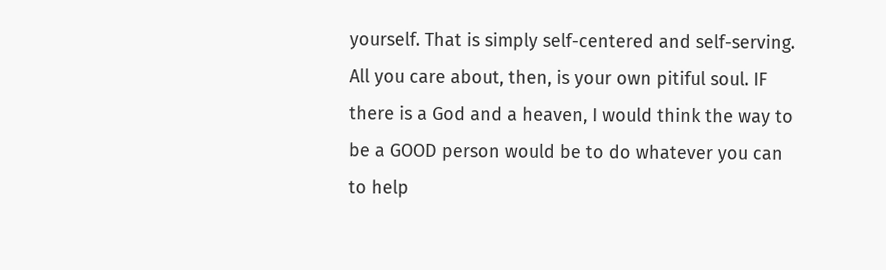yourself. That is simply self-centered and self-serving. All you care about, then, is your own pitiful soul. IF there is a God and a heaven, I would think the way to be a GOOD person would be to do whatever you can to help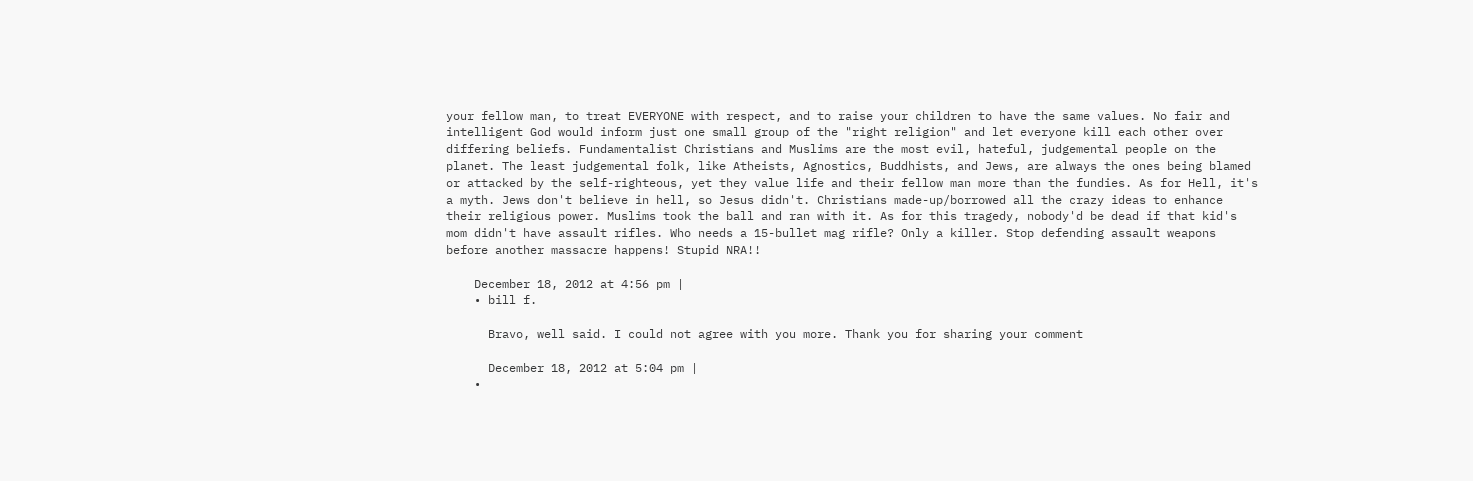your fellow man, to treat EVERYONE with respect, and to raise your children to have the same values. No fair and intelligent God would inform just one small group of the "right religion" and let everyone kill each other over differing beliefs. Fundamentalist Christians and Muslims are the most evil, hateful, judgemental people on the planet. The least judgemental folk, like Atheists, Agnostics, Buddhists, and Jews, are always the ones being blamed or attacked by the self-righteous, yet they value life and their fellow man more than the fundies. As for Hell, it's a myth. Jews don't believe in hell, so Jesus didn't. Christians made-up/borrowed all the crazy ideas to enhance their religious power. Muslims took the ball and ran with it. As for this tragedy, nobody'd be dead if that kid's mom didn't have assault rifles. Who needs a 15-bullet mag rifle? Only a killer. Stop defending assault weapons before another massacre happens! Stupid NRA!!

    December 18, 2012 at 4:56 pm |
    • bill f.

      Bravo, well said. I could not agree with you more. Thank you for sharing your comment

      December 18, 2012 at 5:04 pm |
    •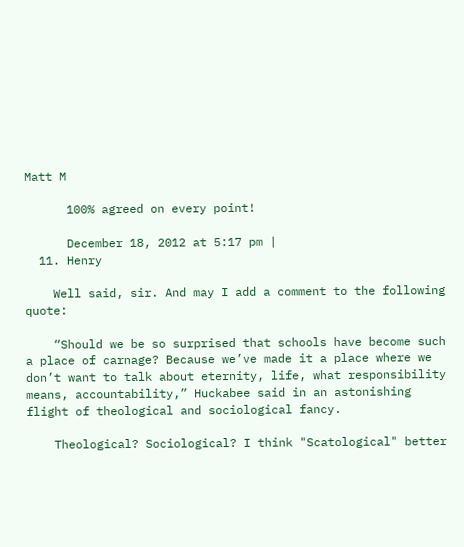Matt M

      100% agreed on every point!

      December 18, 2012 at 5:17 pm |
  11. Henry

    Well said, sir. And may I add a comment to the following quote:

    “Should we be so surprised that schools have become such a place of carnage? Because we’ve made it a place where we don’t want to talk about eternity, life, what responsibility means, accountability,” Huckabee said in an astonishing flight of theological and sociological fancy.

    Theological? Sociological? I think "Scatological" better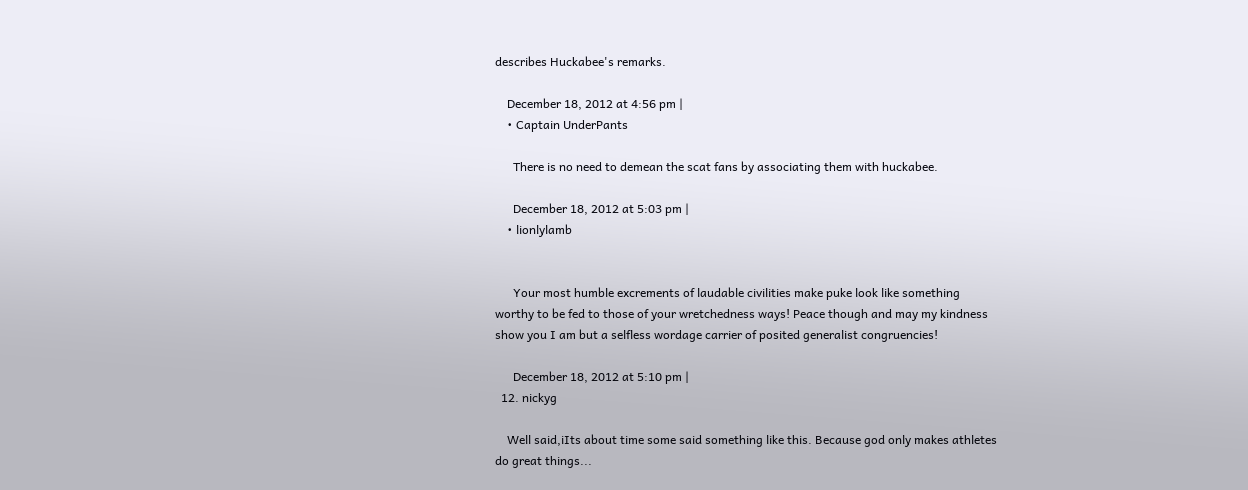describes Huckabee's remarks.

    December 18, 2012 at 4:56 pm |
    • Captain UnderPants

      There is no need to demean the scat fans by associating them with huckabee.

      December 18, 2012 at 5:03 pm |
    • lionlylamb


      Your most humble excrements of laudable civilities make puke look like something worthy to be fed to those of your wretchedness ways! Peace though and may my kindness show you I am but a selfless wordage carrier of posited generalist congruencies!

      December 18, 2012 at 5:10 pm |
  12. nickyg

    Well said,iIts about time some said something like this. Because god only makes athletes do great things...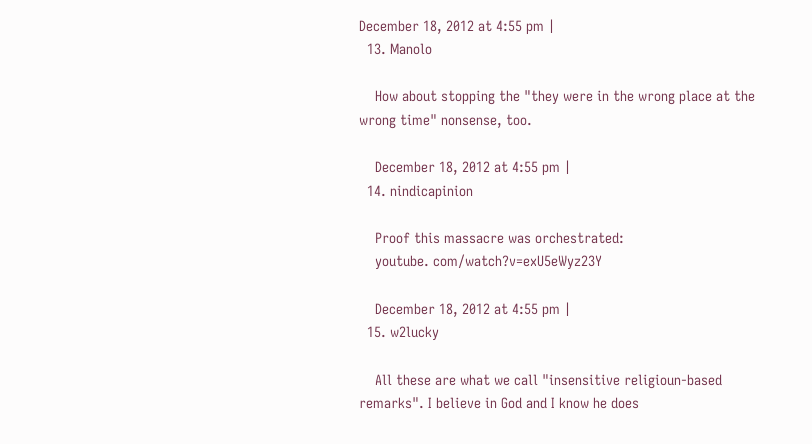December 18, 2012 at 4:55 pm |
  13. Manolo

    How about stopping the "they were in the wrong place at the wrong time" nonsense, too.

    December 18, 2012 at 4:55 pm |
  14. nindicapinion

    Proof this massacre was orchestrated:
    youtube. com/watch?v=exU5eWyz23Y

    December 18, 2012 at 4:55 pm |
  15. w2lucky

    All these are what we call "insensitive religioun-based remarks". I believe in God and I know he does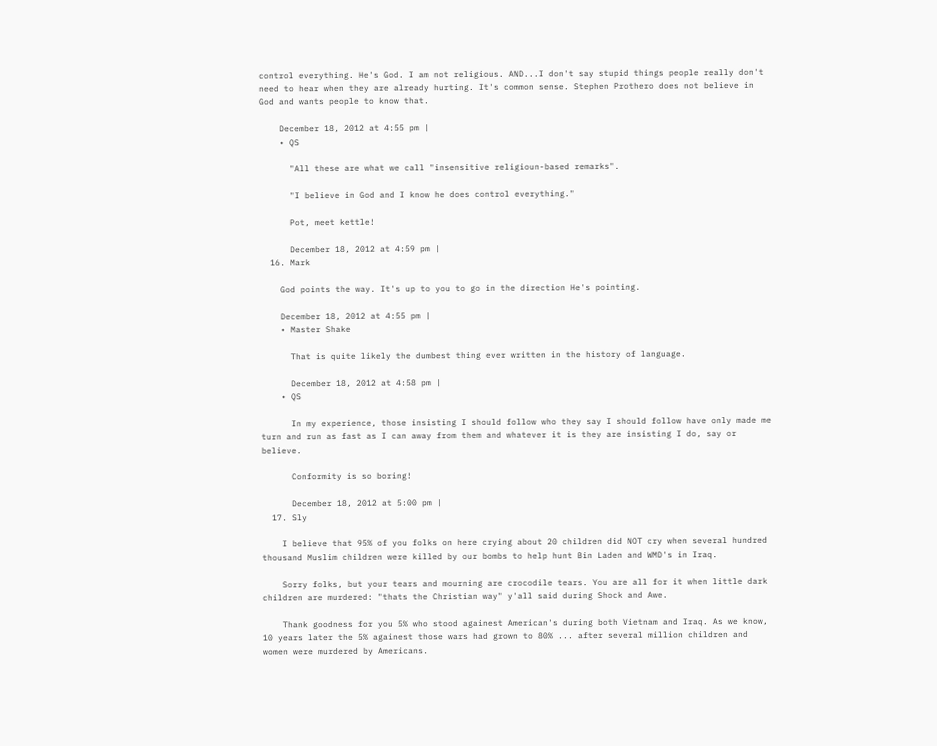control everything. He's God. I am not religious. AND...I don't say stupid things people really don't need to hear when they are already hurting. It's common sense. Stephen Prothero does not believe in God and wants people to know that.

    December 18, 2012 at 4:55 pm |
    • QS

      "All these are what we call "insensitive religioun-based remarks".

      "I believe in God and I know he does control everything."

      Pot, meet kettle!

      December 18, 2012 at 4:59 pm |
  16. Mark

    God points the way. It's up to you to go in the direction He's pointing.

    December 18, 2012 at 4:55 pm |
    • Master Shake

      That is quite likely the dumbest thing ever written in the history of language.

      December 18, 2012 at 4:58 pm |
    • QS

      In my experience, those insisting I should follow who they say I should follow have only made me turn and run as fast as I can away from them and whatever it is they are insisting I do, say or believe.

      Conformity is so boring!

      December 18, 2012 at 5:00 pm |
  17. Sly

    I believe that 95% of you folks on here crying about 20 children did NOT cry when several hundred thousand Muslim children were killed by our bombs to help hunt Bin Laden and WMD's in Iraq.

    Sorry folks, but your tears and mourning are crocodile tears. You are all for it when little dark children are murdered: "thats the Christian way" y'all said during Shock and Awe.

    Thank goodness for you 5% who stood againest American's during both Vietnam and Iraq. As we know, 10 years later the 5% againest those wars had grown to 80% ... after several million children and women were murdered by Americans.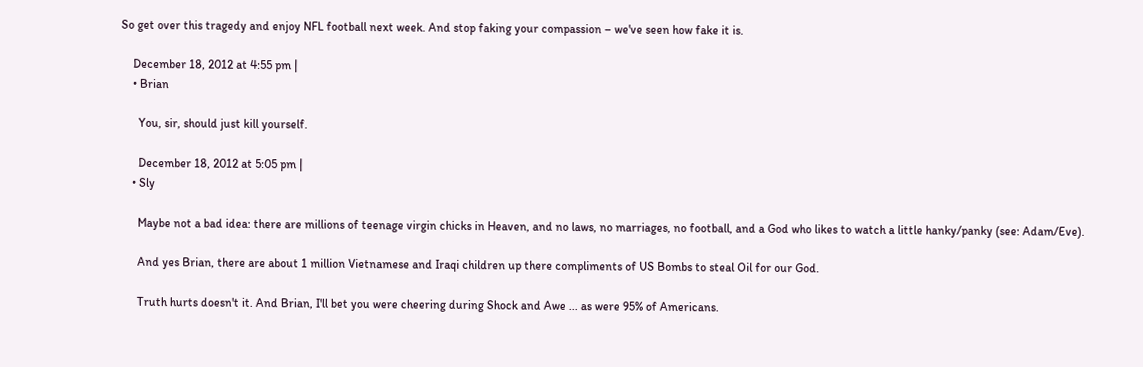So get over this tragedy and enjoy NFL football next week. And stop faking your compassion – we've seen how fake it is.

    December 18, 2012 at 4:55 pm |
    • Brian

      You, sir, should just kill yourself.

      December 18, 2012 at 5:05 pm |
    • Sly

      Maybe not a bad idea: there are millions of teenage virgin chicks in Heaven, and no laws, no marriages, no football, and a God who likes to watch a little hanky/panky (see: Adam/Eve).

      And yes Brian, there are about 1 million Vietnamese and Iraqi children up there compliments of US Bombs to steal Oil for our God.

      Truth hurts doesn't it. And Brian, I'll bet you were cheering during Shock and Awe ... as were 95% of Americans.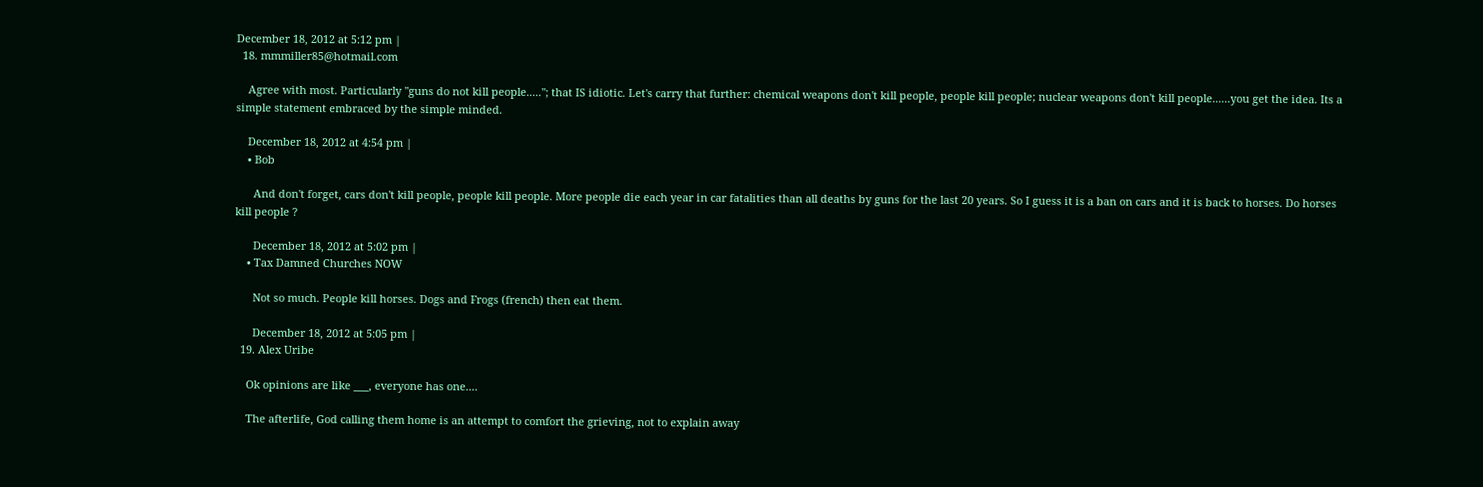December 18, 2012 at 5:12 pm |
  18. mmmiller85@hotmail.com

    Agree with most. Particularly "guns do not kill people....."; that IS idiotic. Let's carry that further: chemical weapons don't kill people, people kill people; nuclear weapons don't kill people......you get the idea. Its a simple statement embraced by the simple minded.

    December 18, 2012 at 4:54 pm |
    • Bob

      And don't forget, cars don't kill people, people kill people. More people die each year in car fatalities than all deaths by guns for the last 20 years. So I guess it is a ban on cars and it is back to horses. Do horses kill people ?

      December 18, 2012 at 5:02 pm |
    • Tax Damned Churches NOW

      Not so much. People kill horses. Dogs and Frogs (french) then eat them.

      December 18, 2012 at 5:05 pm |
  19. Alex Uribe

    Ok opinions are like ___, everyone has one....

    The afterlife, God calling them home is an attempt to comfort the grieving, not to explain away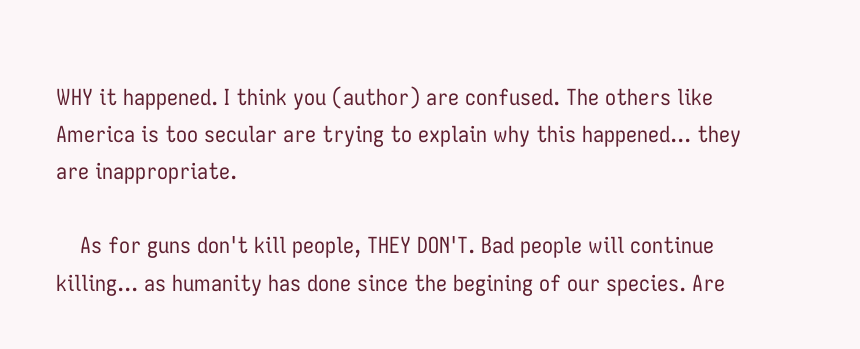WHY it happened. I think you (author) are confused. The others like America is too secular are trying to explain why this happened... they are inappropriate.

    As for guns don't kill people, THEY DON'T. Bad people will continue killing... as humanity has done since the begining of our species. Are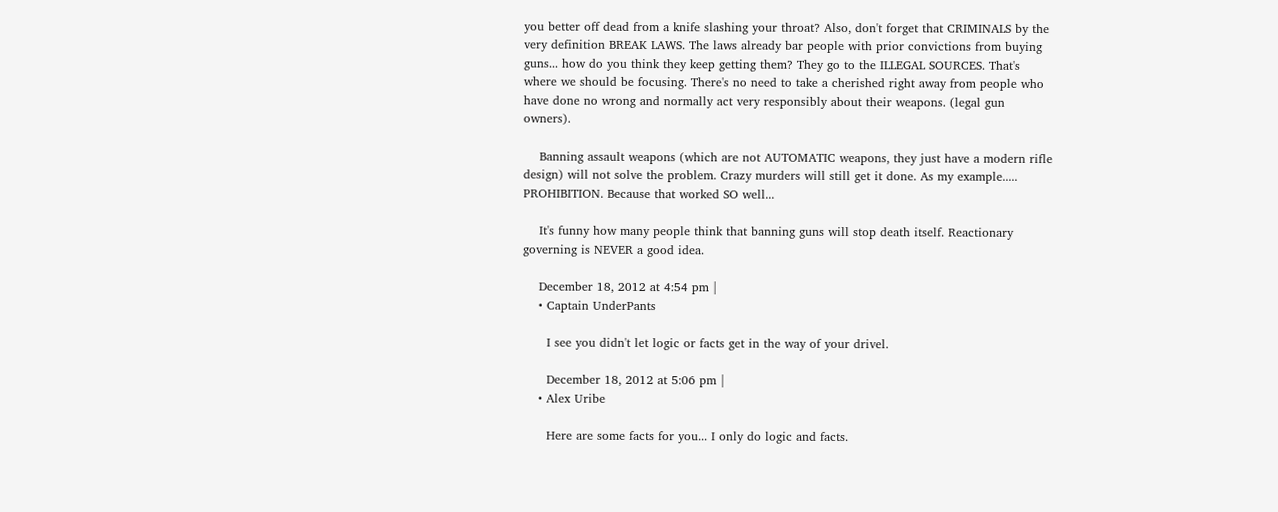you better off dead from a knife slashing your throat? Also, don't forget that CRIMINALS by the very definition BREAK LAWS. The laws already bar people with prior convictions from buying guns... how do you think they keep getting them? They go to the ILLEGAL SOURCES. That's where we should be focusing. There's no need to take a cherished right away from people who have done no wrong and normally act very responsibly about their weapons. (legal gun owners).

    Banning assault weapons (which are not AUTOMATIC weapons, they just have a modern rifle design) will not solve the problem. Crazy murders will still get it done. As my example..... PROHIBITION. Because that worked SO well...

    It's funny how many people think that banning guns will stop death itself. Reactionary governing is NEVER a good idea.

    December 18, 2012 at 4:54 pm |
    • Captain UnderPants

      I see you didn't let logic or facts get in the way of your drivel.

      December 18, 2012 at 5:06 pm |
    • Alex Uribe

      Here are some facts for you... I only do logic and facts.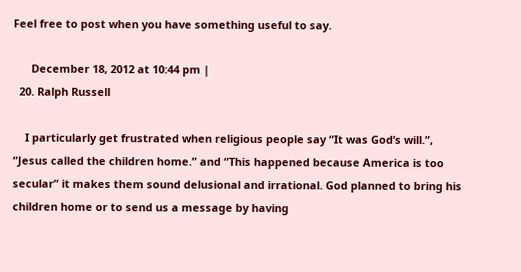Feel free to post when you have something useful to say.

      December 18, 2012 at 10:44 pm |
  20. Ralph Russell

    I particularly get frustrated when religious people say “It was God’s will.”, “Jesus called the children home.” and “This happened because America is too secular” it makes them sound delusional and irrational. God planned to bring his children home or to send us a message by having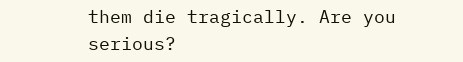them die tragically. Are you serious?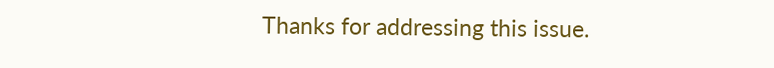Thanks for addressing this issue.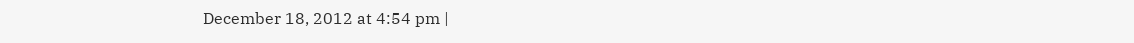December 18, 2012 at 4:54 pm |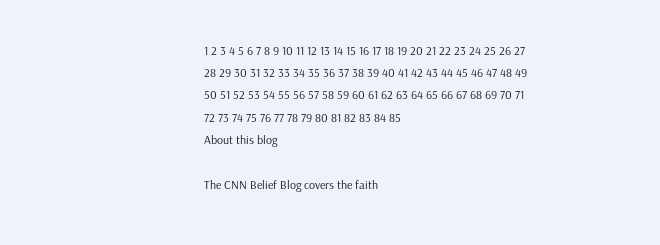1 2 3 4 5 6 7 8 9 10 11 12 13 14 15 16 17 18 19 20 21 22 23 24 25 26 27 28 29 30 31 32 33 34 35 36 37 38 39 40 41 42 43 44 45 46 47 48 49 50 51 52 53 54 55 56 57 58 59 60 61 62 63 64 65 66 67 68 69 70 71 72 73 74 75 76 77 78 79 80 81 82 83 84 85
About this blog

The CNN Belief Blog covers the faith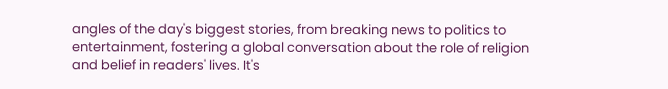angles of the day's biggest stories, from breaking news to politics to entertainment, fostering a global conversation about the role of religion and belief in readers' lives. It's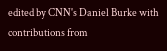edited by CNN's Daniel Burke with contributions from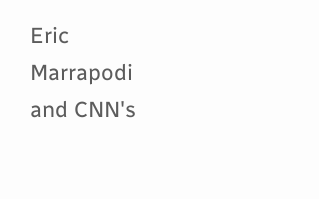Eric Marrapodi and CNN's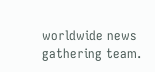worldwide news gathering team.